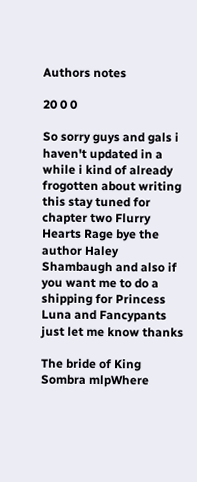Authors notes

20 0 0

So sorry guys and gals i haven't updated in a while i kind of already frogotten about writing this stay tuned for chapter two Flurry Hearts Rage bye the author Haley Shambaugh and also if you want me to do a shipping for Princess Luna and Fancypants just let me know thanks

The bride of King Sombra mlpWhere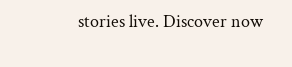stories live. Discover now